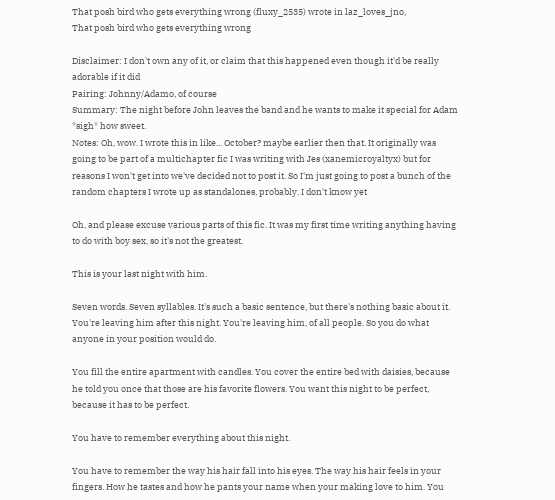That posh bird who gets everything wrong (fluxy_2535) wrote in laz_loves_jno,
That posh bird who gets everything wrong

Disclaimer: I don't own any of it, or claim that this happened even though it'd be really adorable if it did
Pairing: Johnny/Adamo, of course
Summary: The night before John leaves the band and he wants to make it special for Adam *sigh* how sweet.
Notes: Oh, wow. I wrote this in like... October? maybe earlier then that. It originally was going to be part of a multichapter fic I was writing with Jes (xanemicroyaltyx) but for reasons I won't get into we've decided not to post it. So I'm just going to post a bunch of the random chapters I wrote up as standalones, probably. I don't know yet

Oh, and please excuse various parts of this fic. It was my first time writing anything having to do with boy sex, so it's not the greatest.

This is your last night with him.

Seven words. Seven syllables. It's such a basic sentence, but there's nothing basic about it. You're leaving him after this night. You're leaving him, of all people. So you do what anyone in your position would do.

You fill the entire apartment with candles. You cover the entire bed with daisies, because he told you once that those are his favorite flowers. You want this night to be perfect, because it has to be perfect.

You have to remember everything about this night.

You have to remember the way his hair fall into his eyes. The way his hair feels in your fingers. How he tastes and how he pants your name when your making love to him. You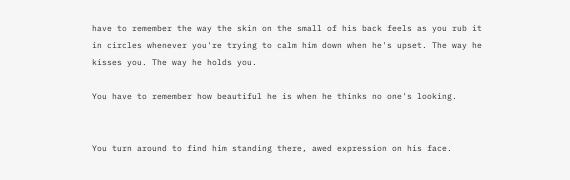have to remember the way the skin on the small of his back feels as you rub it in circles whenever you're trying to calm him down when he's upset. The way he kisses you. The way he holds you.

You have to remember how beautiful he is when he thinks no one's looking.


You turn around to find him standing there, awed expression on his face.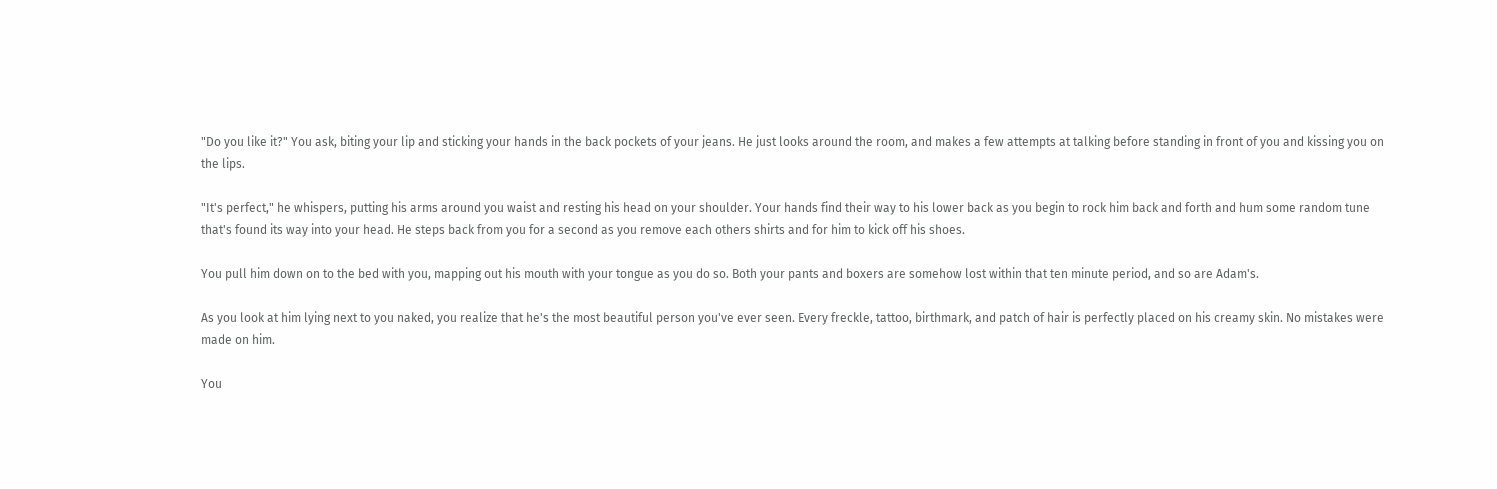"Do you like it?" You ask, biting your lip and sticking your hands in the back pockets of your jeans. He just looks around the room, and makes a few attempts at talking before standing in front of you and kissing you on the lips.

"It's perfect," he whispers, putting his arms around you waist and resting his head on your shoulder. Your hands find their way to his lower back as you begin to rock him back and forth and hum some random tune that's found its way into your head. He steps back from you for a second as you remove each others shirts and for him to kick off his shoes.

You pull him down on to the bed with you, mapping out his mouth with your tongue as you do so. Both your pants and boxers are somehow lost within that ten minute period, and so are Adam's.

As you look at him lying next to you naked, you realize that he's the most beautiful person you've ever seen. Every freckle, tattoo, birthmark, and patch of hair is perfectly placed on his creamy skin. No mistakes were made on him.

You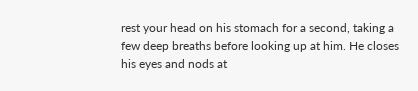rest your head on his stomach for a second, taking a few deep breaths before looking up at him. He closes his eyes and nods at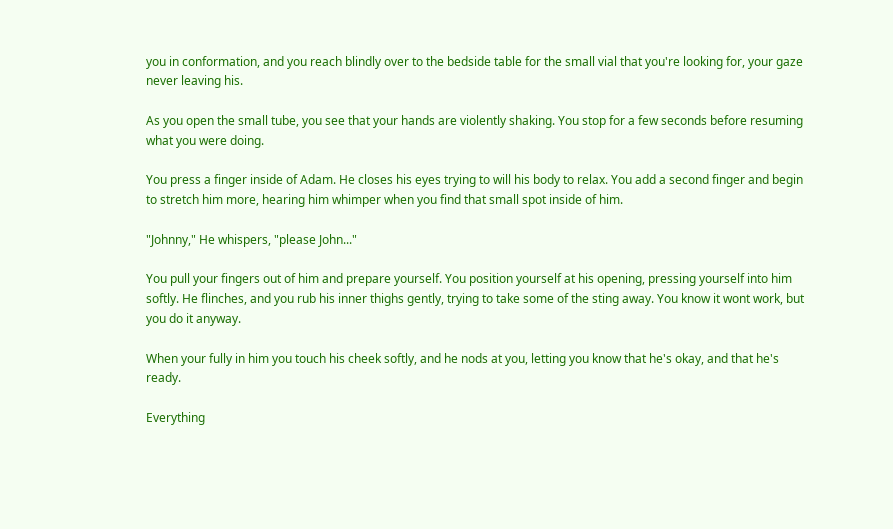you in conformation, and you reach blindly over to the bedside table for the small vial that you're looking for, your gaze never leaving his.

As you open the small tube, you see that your hands are violently shaking. You stop for a few seconds before resuming what you were doing.

You press a finger inside of Adam. He closes his eyes trying to will his body to relax. You add a second finger and begin to stretch him more, hearing him whimper when you find that small spot inside of him.

"Johnny," He whispers, "please John..."

You pull your fingers out of him and prepare yourself. You position yourself at his opening, pressing yourself into him softly. He flinches, and you rub his inner thighs gently, trying to take some of the sting away. You know it wont work, but you do it anyway.

When your fully in him you touch his cheek softly, and he nods at you, letting you know that he's okay, and that he's ready.

Everything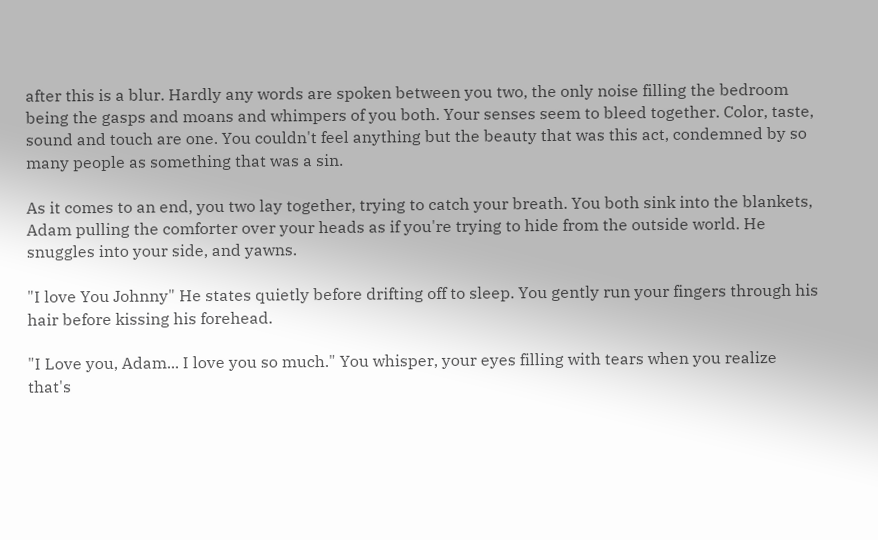after this is a blur. Hardly any words are spoken between you two, the only noise filling the bedroom being the gasps and moans and whimpers of you both. Your senses seem to bleed together. Color, taste, sound and touch are one. You couldn't feel anything but the beauty that was this act, condemned by so many people as something that was a sin.

As it comes to an end, you two lay together, trying to catch your breath. You both sink into the blankets, Adam pulling the comforter over your heads as if you're trying to hide from the outside world. He snuggles into your side, and yawns.

"I love You Johnny" He states quietly before drifting off to sleep. You gently run your fingers through his hair before kissing his forehead.

"I Love you, Adam... I love you so much." You whisper, your eyes filling with tears when you realize that's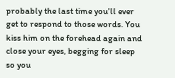probably the last time you'll ever get to respond to those words. You kiss him on the forehead again and close your eyes, begging for sleep so you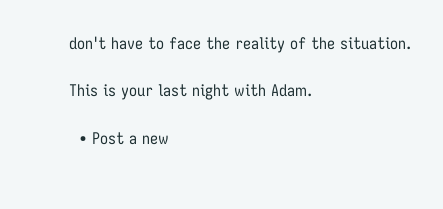don't have to face the reality of the situation.

This is your last night with Adam.

  • Post a new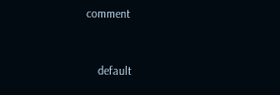comment


    default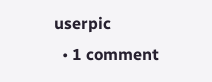userpic
  • 1 comment